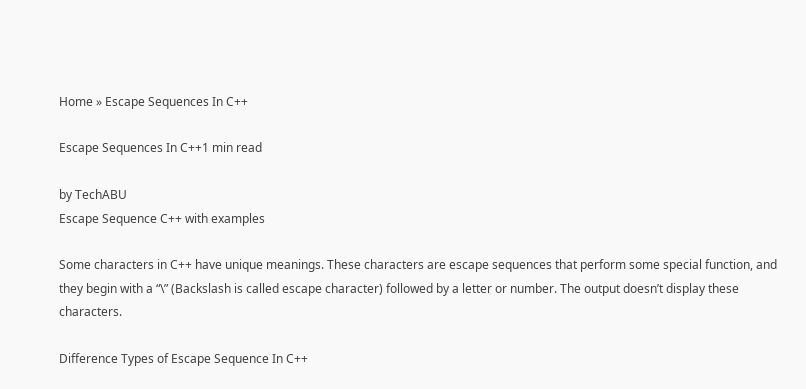Home » Escape Sequences In C++

Escape Sequences In C++1 min read

by TechABU
Escape Sequence C++ with examples

Some characters in C++ have unique meanings. These characters are escape sequences that perform some special function, and they begin with a “\” (Backslash is called escape character) followed by a letter or number. The output doesn’t display these characters.

Difference Types of Escape Sequence In C++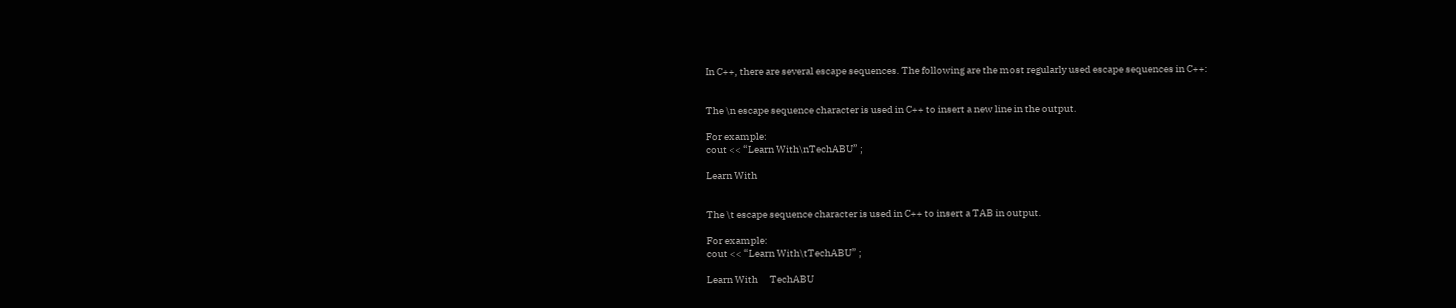In C++, there are several escape sequences. The following are the most regularly used escape sequences in C++:


The \n escape sequence character is used in C++ to insert a new line in the output.

For example:
cout << “Learn With\nTechABU” ;

Learn With


The \t escape sequence character is used in C++ to insert a TAB in output.

For example:
cout << “Learn With\tTechABU” ;

Learn With      TechABU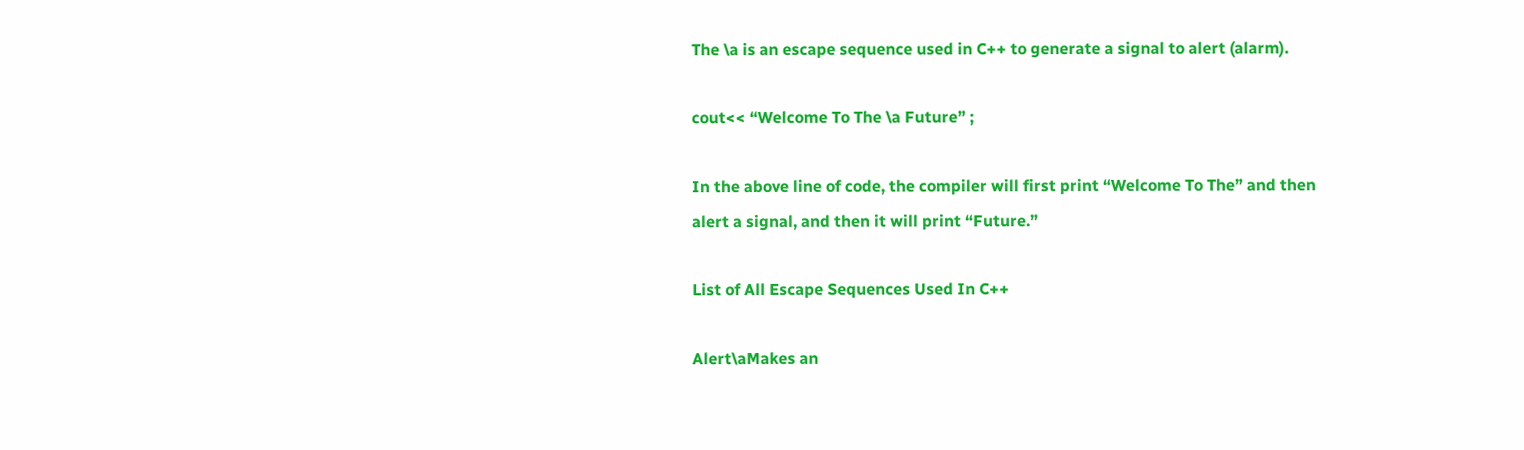The \a is an escape sequence used in C++ to generate a signal to alert (alarm).

cout<< “Welcome To The \a Future” ;

In the above line of code, the compiler will first print “Welcome To The” and then alert a signal, and then it will print “Future.”

List of All Escape Sequences Used In C++

Alert\aMakes an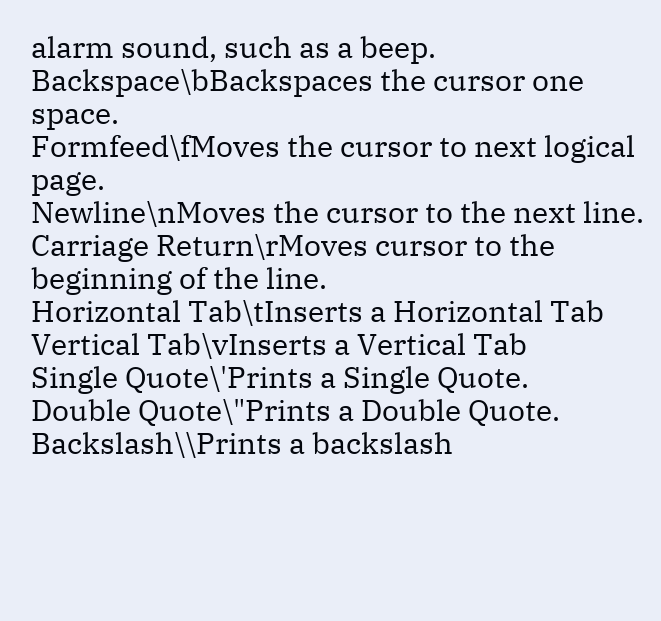alarm sound, such as a beep.
Backspace\bBackspaces the cursor one space.
Formfeed\fMoves the cursor to next logical page.
Newline\nMoves the cursor to the next line.
Carriage Return\rMoves cursor to the beginning of the line.
Horizontal Tab\tInserts a Horizontal Tab
Vertical Tab\vInserts a Vertical Tab
Single Quote\'Prints a Single Quote.
Double Quote\"Prints a Double Quote.
Backslash\\Prints a backslash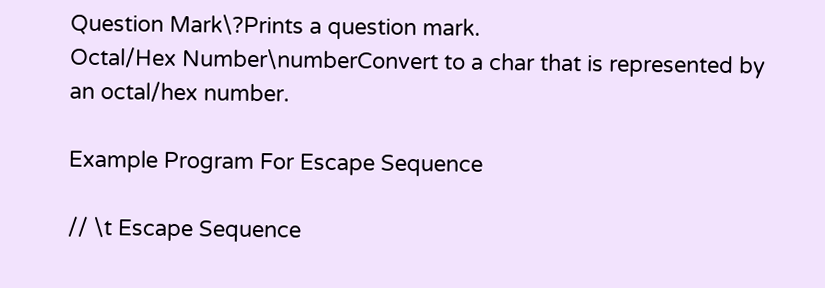Question Mark\?Prints a question mark.
Octal/Hex Number\numberConvert to a char that is represented by an octal/hex number.

Example Program For Escape Sequence

// \t Escape Sequence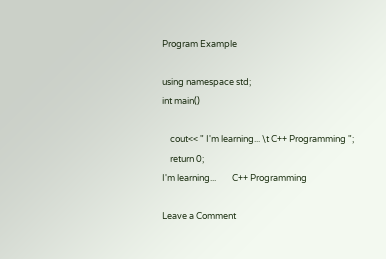Program Example

using namespace std;
int main()

    cout<< " I'm learning... \t C++ Programming ";
    return 0;
I'm learning...        C++ Programming

Leave a Comment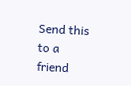Send this to a friend